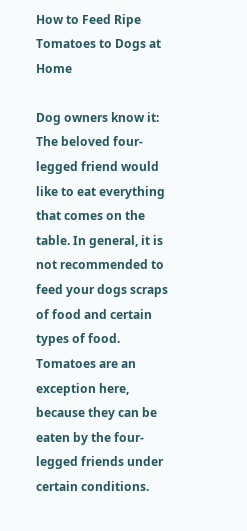How to Feed Ripe Tomatoes to Dogs at Home

Dog owners know it: The beloved four-legged friend would like to eat everything that comes on the table. In general, it is not recommended to feed your dogs scraps of food and certain types of food. Tomatoes are an exception here, because they can be eaten by the four-legged friends under certain conditions.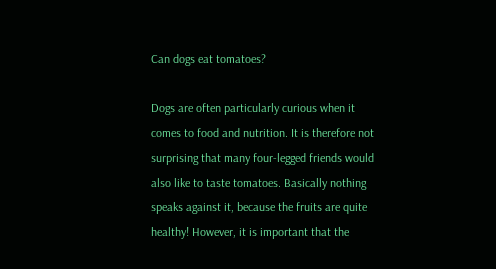Can dogs eat tomatoes?

Dogs are often particularly curious when it comes to food and nutrition. It is therefore not surprising that many four-legged friends would also like to taste tomatoes. Basically nothing speaks against it, because the fruits are quite healthy! However, it is important that the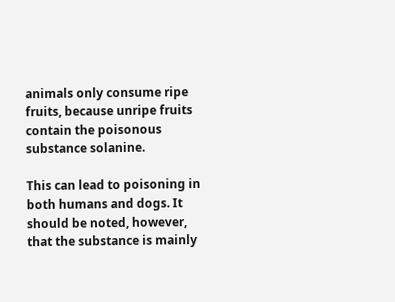animals only consume ripe fruits, because unripe fruits contain the poisonous substance solanine.

This can lead to poisoning in both humans and dogs. It should be noted, however, that the substance is mainly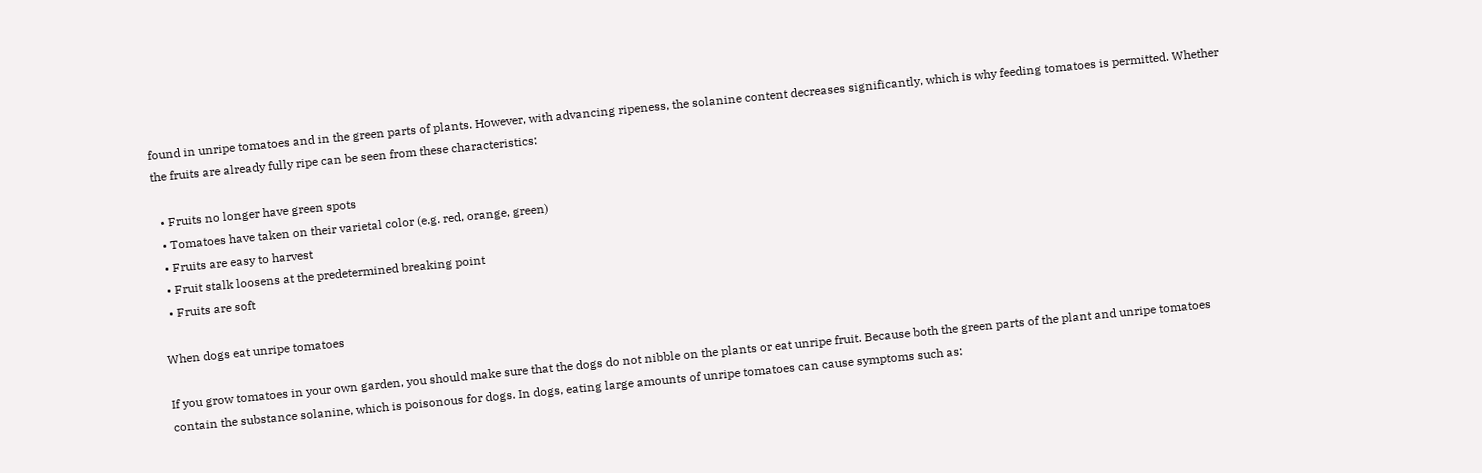found in unripe tomatoes and in the green parts of plants. However, with advancing ripeness, the solanine content decreases significantly, which is why feeding tomatoes is permitted. Whether the fruits are already fully ripe can be seen from these characteristics:

  • Fruits no longer have green spots
  • Tomatoes have taken on their varietal color (e.g. red, orange, green)
  • Fruits are easy to harvest
  • Fruit stalk loosens at the predetermined breaking point
  • Fruits are soft

When dogs eat unripe tomatoes

If you grow tomatoes in your own garden, you should make sure that the dogs do not nibble on the plants or eat unripe fruit. Because both the green parts of the plant and unripe tomatoes contain the substance solanine, which is poisonous for dogs. In dogs, eating large amounts of unripe tomatoes can cause symptoms such as: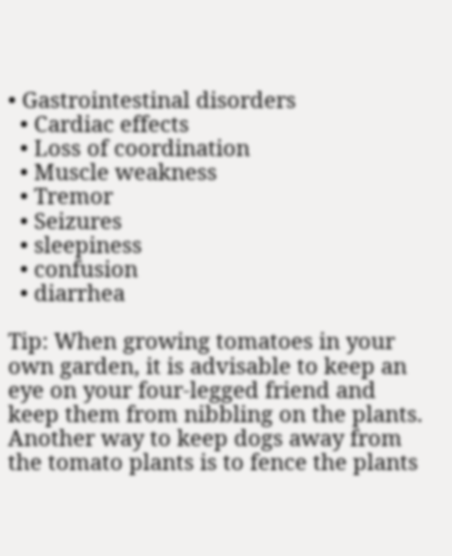• Gastrointestinal disorders
  • Cardiac effects
  • Loss of coordination
  • Muscle weakness
  • Tremor
  • Seizures
  • sleepiness
  • confusion
  • diarrhea

Tip: When growing tomatoes in your own garden, it is advisable to keep an eye on your four-legged friend and keep them from nibbling on the plants. Another way to keep dogs away from the tomato plants is to fence the plants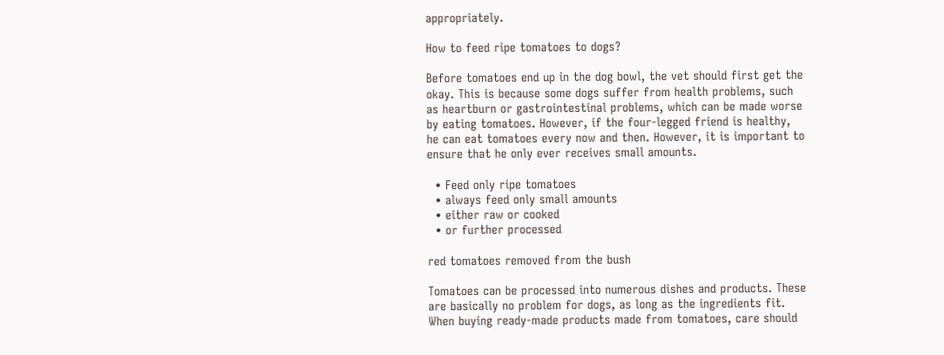appropriately.

How to feed ripe tomatoes to dogs?

Before tomatoes end up in the dog bowl, the vet should first get the okay. This is because some dogs suffer from health problems, such as heartburn or gastrointestinal problems, which can be made worse by eating tomatoes. However, if the four-legged friend is healthy, he can eat tomatoes every now and then. However, it is important to ensure that he only ever receives small amounts.

  • Feed only ripe tomatoes
  • always feed only small amounts
  • either raw or cooked
  • or further processed

red tomatoes removed from the bush

Tomatoes can be processed into numerous dishes and products. These are basically no problem for dogs, as long as the ingredients fit. When buying ready-made products made from tomatoes, care should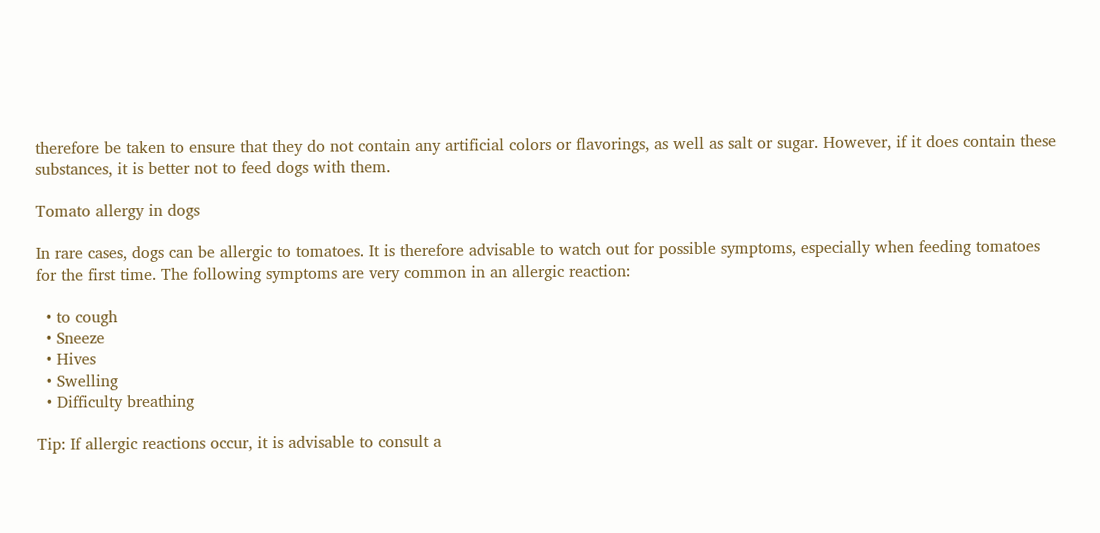therefore be taken to ensure that they do not contain any artificial colors or flavorings, as well as salt or sugar. However, if it does contain these substances, it is better not to feed dogs with them.

Tomato allergy in dogs

In rare cases, dogs can be allergic to tomatoes. It is therefore advisable to watch out for possible symptoms, especially when feeding tomatoes for the first time. The following symptoms are very common in an allergic reaction:

  • to cough
  • Sneeze
  • Hives
  • Swelling
  • Difficulty breathing

Tip: If allergic reactions occur, it is advisable to consult a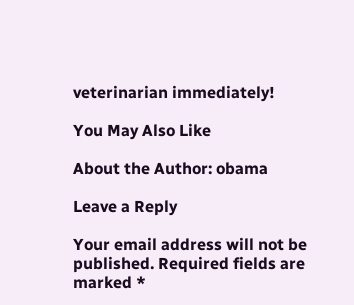veterinarian immediately!

You May Also Like

About the Author: obama

Leave a Reply

Your email address will not be published. Required fields are marked *